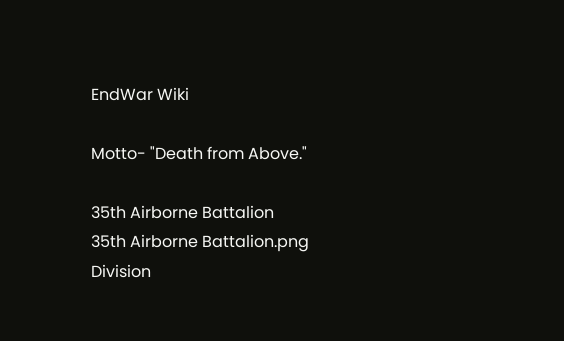EndWar Wiki

Motto- "Death from Above."

35th Airborne Battalion
35th Airborne Battalion.png
Division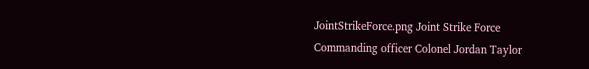JointStrikeForce.png Joint Strike Force
Commanding officer Colonel Jordan Taylor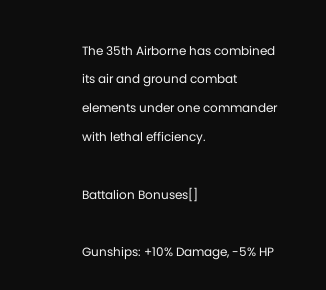The 35th Airborne has combined its air and ground combat elements under one commander with lethal efficiency.

Battalion Bonuses[]

Gunships: +10% Damage, -5% HP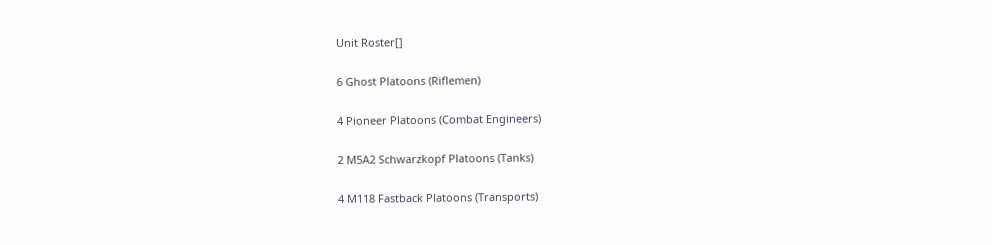Unit Roster[]

6 Ghost Platoons (Riflemen)

4 Pioneer Platoons (Combat Engineers)

2 M5A2 Schwarzkopf Platoons (Tanks)

4 M118 Fastback Platoons (Transports)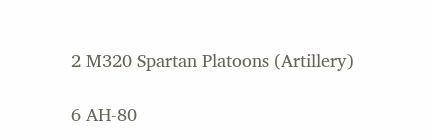2 M320 Spartan Platoons (Artillery)

6 AH-80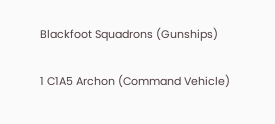Blackfoot Squadrons (Gunships)

1 C1A5 Archon (Command Vehicle)